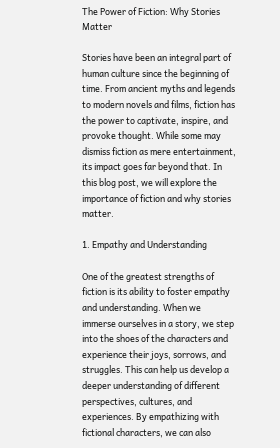The Power of Fiction: Why Stories Matter

Stories have been an integral part of human culture since the beginning of time. From ancient myths and legends to modern novels and films, fiction has the power to captivate, inspire, and provoke thought. While some may dismiss fiction as mere entertainment, its impact goes far beyond that. In this blog post, we will explore the importance of fiction and why stories matter.

1. Empathy and Understanding

One of the greatest strengths of fiction is its ability to foster empathy and understanding. When we immerse ourselves in a story, we step into the shoes of the characters and experience their joys, sorrows, and struggles. This can help us develop a deeper understanding of different perspectives, cultures, and experiences. By empathizing with fictional characters, we can also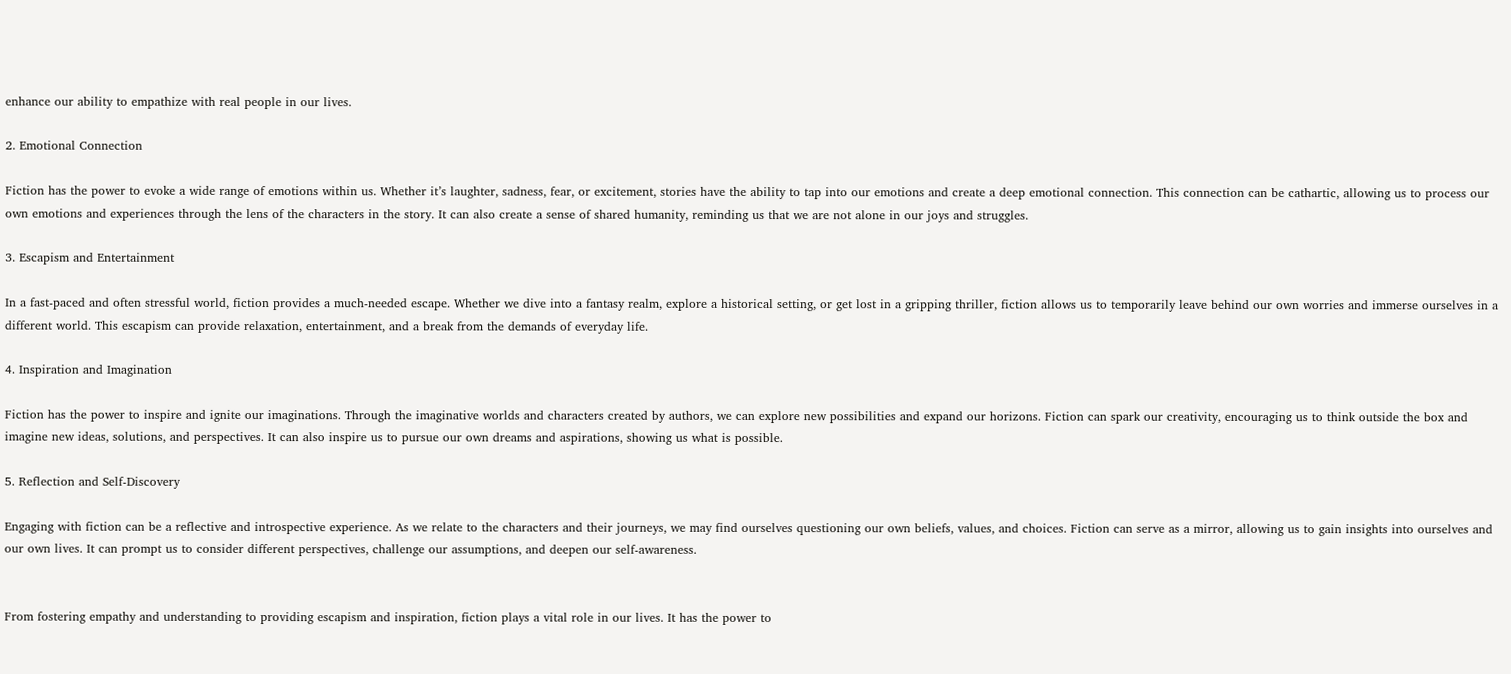enhance our ability to empathize with real people in our lives.

2. Emotional Connection

Fiction has the power to evoke a wide range of emotions within us. Whether it’s laughter, sadness, fear, or excitement, stories have the ability to tap into our emotions and create a deep emotional connection. This connection can be cathartic, allowing us to process our own emotions and experiences through the lens of the characters in the story. It can also create a sense of shared humanity, reminding us that we are not alone in our joys and struggles.

3. Escapism and Entertainment

In a fast-paced and often stressful world, fiction provides a much-needed escape. Whether we dive into a fantasy realm, explore a historical setting, or get lost in a gripping thriller, fiction allows us to temporarily leave behind our own worries and immerse ourselves in a different world. This escapism can provide relaxation, entertainment, and a break from the demands of everyday life.

4. Inspiration and Imagination

Fiction has the power to inspire and ignite our imaginations. Through the imaginative worlds and characters created by authors, we can explore new possibilities and expand our horizons. Fiction can spark our creativity, encouraging us to think outside the box and imagine new ideas, solutions, and perspectives. It can also inspire us to pursue our own dreams and aspirations, showing us what is possible.

5. Reflection and Self-Discovery

Engaging with fiction can be a reflective and introspective experience. As we relate to the characters and their journeys, we may find ourselves questioning our own beliefs, values, and choices. Fiction can serve as a mirror, allowing us to gain insights into ourselves and our own lives. It can prompt us to consider different perspectives, challenge our assumptions, and deepen our self-awareness.


From fostering empathy and understanding to providing escapism and inspiration, fiction plays a vital role in our lives. It has the power to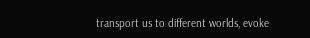transport us to different worlds, evoke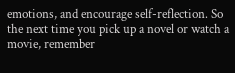emotions, and encourage self-reflection. So the next time you pick up a novel or watch a movie, remember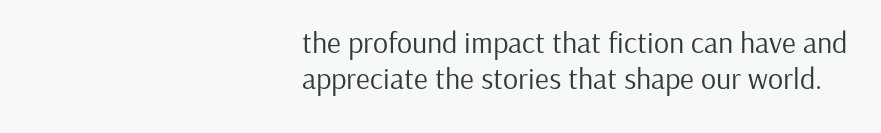the profound impact that fiction can have and appreciate the stories that shape our world.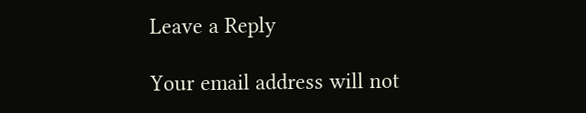Leave a Reply

Your email address will not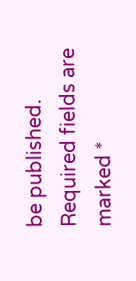be published. Required fields are marked *